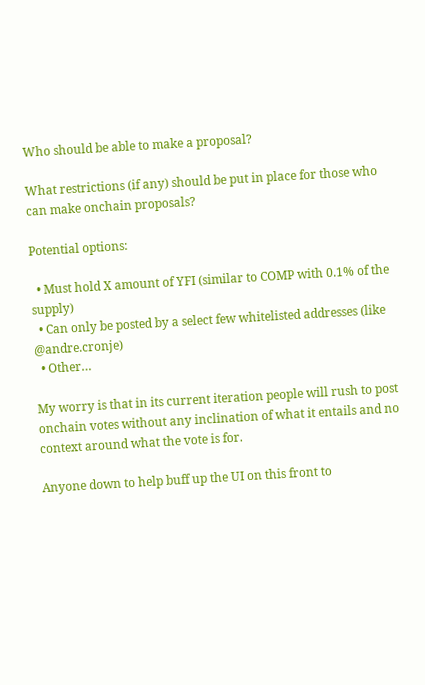Who should be able to make a proposal?

What restrictions (if any) should be put in place for those who can make onchain proposals?

Potential options:

  • Must hold X amount of YFI (similar to COMP with 0.1% of the supply)
  • Can only be posted by a select few whitelisted addresses (like @andre.cronje)
  • Other…

My worry is that in its current iteration people will rush to post onchain votes without any inclination of what it entails and no context around what the vote is for.

Anyone down to help buff up the UI on this front to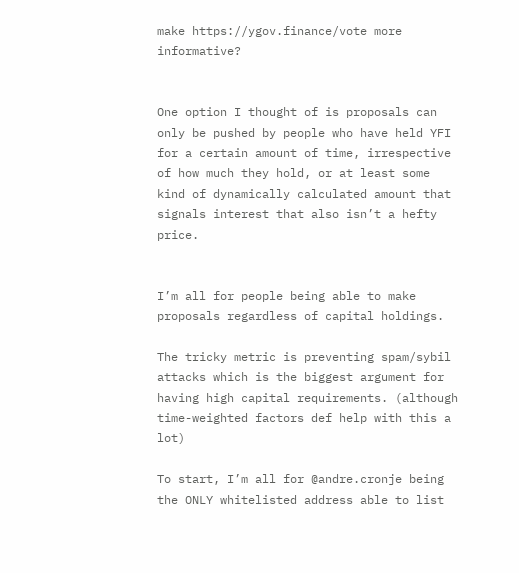make https://ygov.finance/vote more informative?


One option I thought of is proposals can only be pushed by people who have held YFI for a certain amount of time, irrespective of how much they hold, or at least some kind of dynamically calculated amount that signals interest that also isn’t a hefty price.


I’m all for people being able to make proposals regardless of capital holdings.

The tricky metric is preventing spam/sybil attacks which is the biggest argument for having high capital requirements. (although time-weighted factors def help with this a lot)

To start, I’m all for @andre.cronje being the ONLY whitelisted address able to list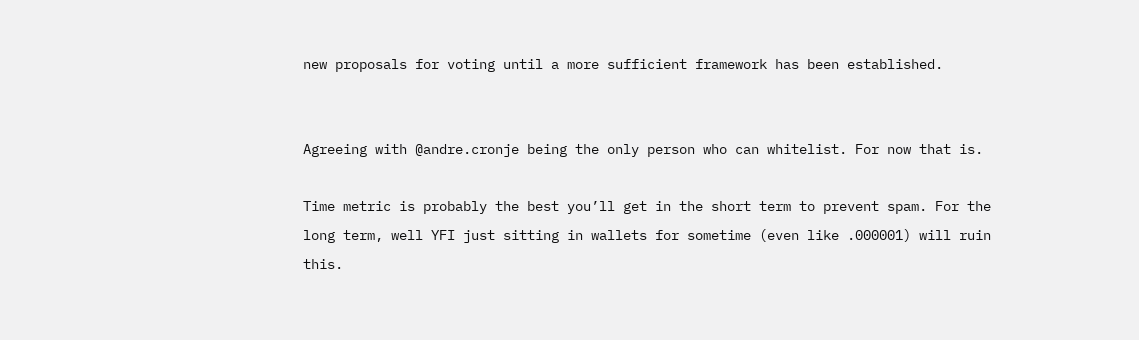new proposals for voting until a more sufficient framework has been established.


Agreeing with @andre.cronje being the only person who can whitelist. For now that is.

Time metric is probably the best you’ll get in the short term to prevent spam. For the long term, well YFI just sitting in wallets for sometime (even like .000001) will ruin this.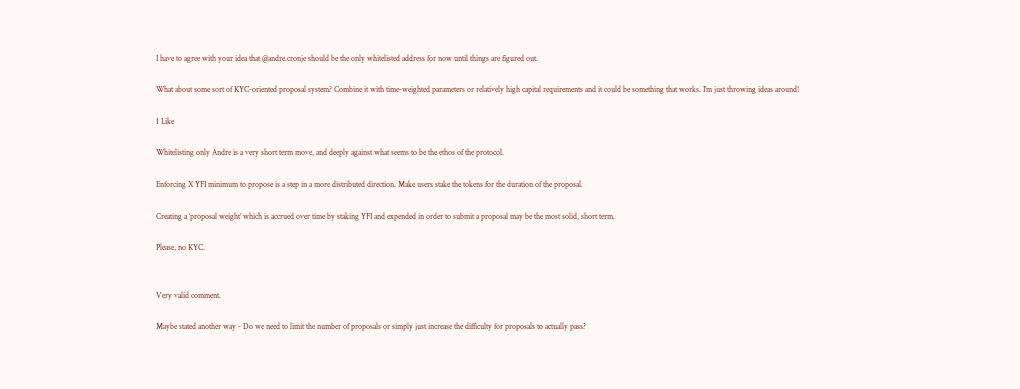I have to agree with your idea that @andre.cronje should be the only whitelisted address for now until things are figured out.

What about some sort of KYC-oriented proposal system? Combine it with time-weighted parameters or relatively high capital requirements and it could be something that works. I’m just throwing ideas around!

1 Like

Whitelisting only Andre is a very short term move, and deeply against what seems to be the ethos of the protocol.

Enforcing X YFI minimum to propose is a step in a more distributed direction. Make users stake the tokens for the duration of the proposal.

Creating a ‘proposal weight’ which is accrued over time by staking YFI and expended in order to submit a proposal may be the most solid, short term.

Please, no KYC.


Very valid comment.

Maybe stated another way - Do we need to limit the number of proposals or simply just increase the difficulty for proposals to actually pass?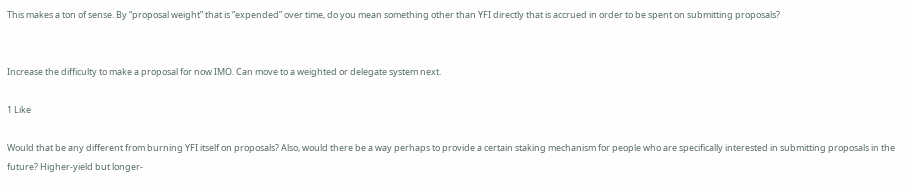This makes a ton of sense. By “proposal weight” that is “expended” over time, do you mean something other than YFI directly that is accrued in order to be spent on submitting proposals?


Increase the difficulty to make a proposal for now IMO. Can move to a weighted or delegate system next.

1 Like

Would that be any different from burning YFI itself on proposals? Also, would there be a way perhaps to provide a certain staking mechanism for people who are specifically interested in submitting proposals in the future? Higher-yield but longer-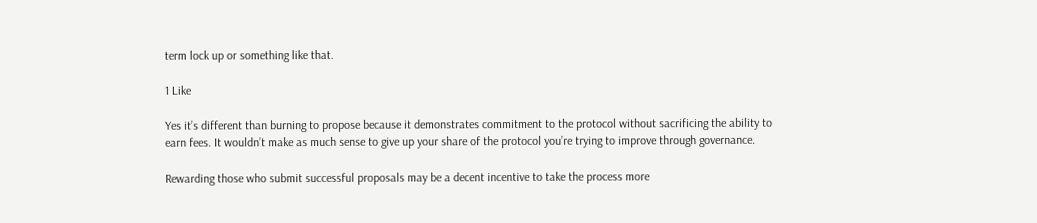term lock up or something like that.

1 Like

Yes it’s different than burning to propose because it demonstrates commitment to the protocol without sacrificing the ability to earn fees. It wouldn’t make as much sense to give up your share of the protocol you’re trying to improve through governance.

Rewarding those who submit successful proposals may be a decent incentive to take the process more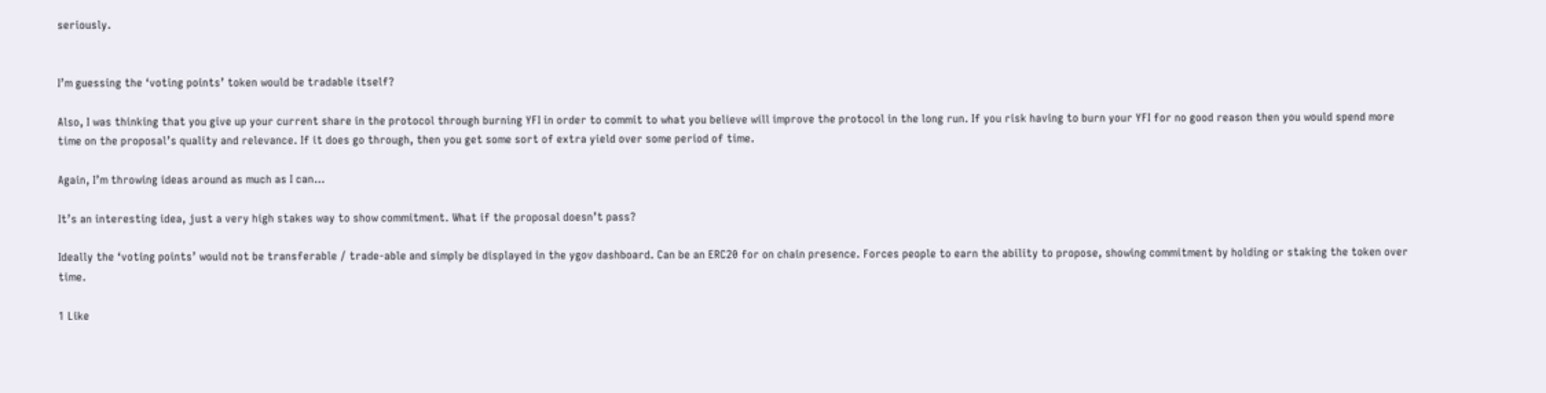seriously.


I’m guessing the ‘voting points’ token would be tradable itself?

Also, I was thinking that you give up your current share in the protocol through burning YFI in order to commit to what you believe will improve the protocol in the long run. If you risk having to burn your YFI for no good reason then you would spend more time on the proposal’s quality and relevance. If it does go through, then you get some sort of extra yield over some period of time.

Again, I’m throwing ideas around as much as I can…

It’s an interesting idea, just a very high stakes way to show commitment. What if the proposal doesn’t pass?

Ideally the ‘voting points’ would not be transferable / trade-able and simply be displayed in the ygov dashboard. Can be an ERC20 for on chain presence. Forces people to earn the ability to propose, showing commitment by holding or staking the token over time.

1 Like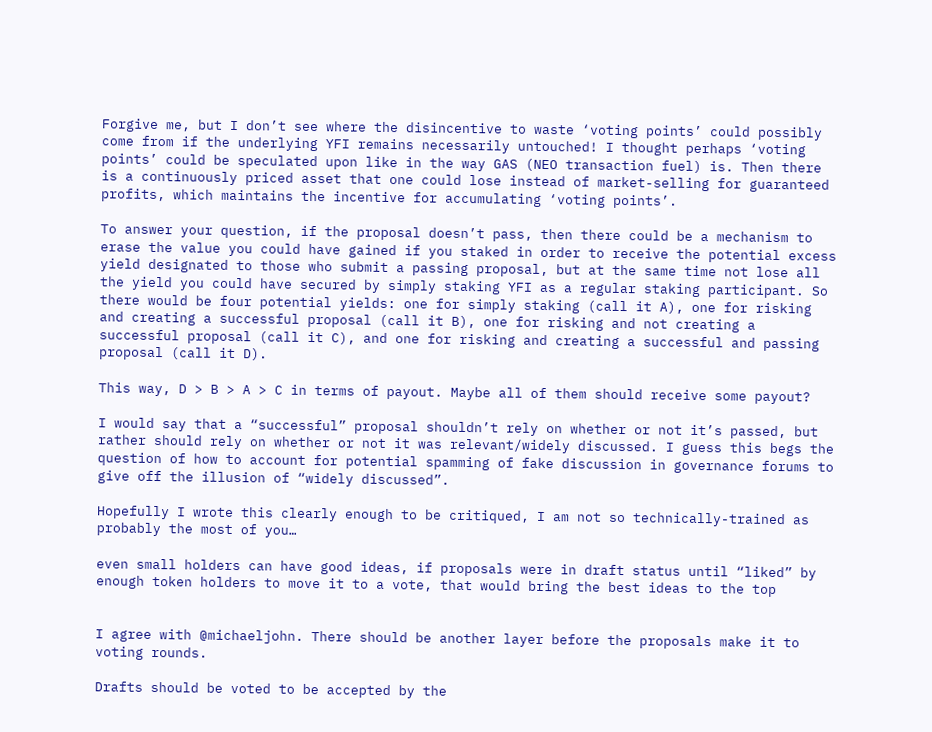Forgive me, but I don’t see where the disincentive to waste ‘voting points’ could possibly come from if the underlying YFI remains necessarily untouched! I thought perhaps ‘voting points’ could be speculated upon like in the way GAS (NEO transaction fuel) is. Then there is a continuously priced asset that one could lose instead of market-selling for guaranteed profits, which maintains the incentive for accumulating ‘voting points’.

To answer your question, if the proposal doesn’t pass, then there could be a mechanism to erase the value you could have gained if you staked in order to receive the potential excess yield designated to those who submit a passing proposal, but at the same time not lose all the yield you could have secured by simply staking YFI as a regular staking participant. So there would be four potential yields: one for simply staking (call it A), one for risking and creating a successful proposal (call it B), one for risking and not creating a successful proposal (call it C), and one for risking and creating a successful and passing proposal (call it D).

This way, D > B > A > C in terms of payout. Maybe all of them should receive some payout?

I would say that a “successful” proposal shouldn’t rely on whether or not it’s passed, but rather should rely on whether or not it was relevant/widely discussed. I guess this begs the question of how to account for potential spamming of fake discussion in governance forums to give off the illusion of “widely discussed”.

Hopefully I wrote this clearly enough to be critiqued, I am not so technically-trained as probably the most of you…

even small holders can have good ideas, if proposals were in draft status until “liked” by enough token holders to move it to a vote, that would bring the best ideas to the top


I agree with @michaeljohn. There should be another layer before the proposals make it to voting rounds.

Drafts should be voted to be accepted by the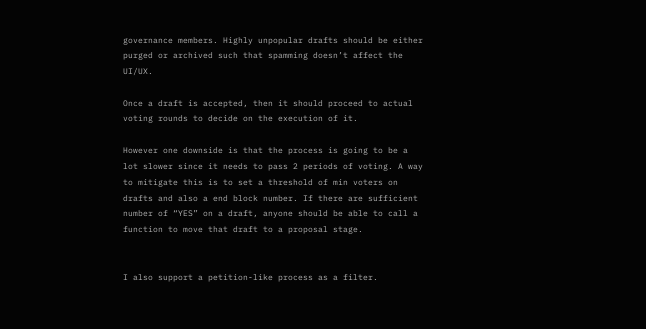governance members. Highly unpopular drafts should be either purged or archived such that spamming doesn’t affect the UI/UX.

Once a draft is accepted, then it should proceed to actual voting rounds to decide on the execution of it.

However one downside is that the process is going to be a lot slower since it needs to pass 2 periods of voting. A way to mitigate this is to set a threshold of min voters on drafts and also a end block number. If there are sufficient number of “YES” on a draft, anyone should be able to call a function to move that draft to a proposal stage.


I also support a petition-like process as a filter.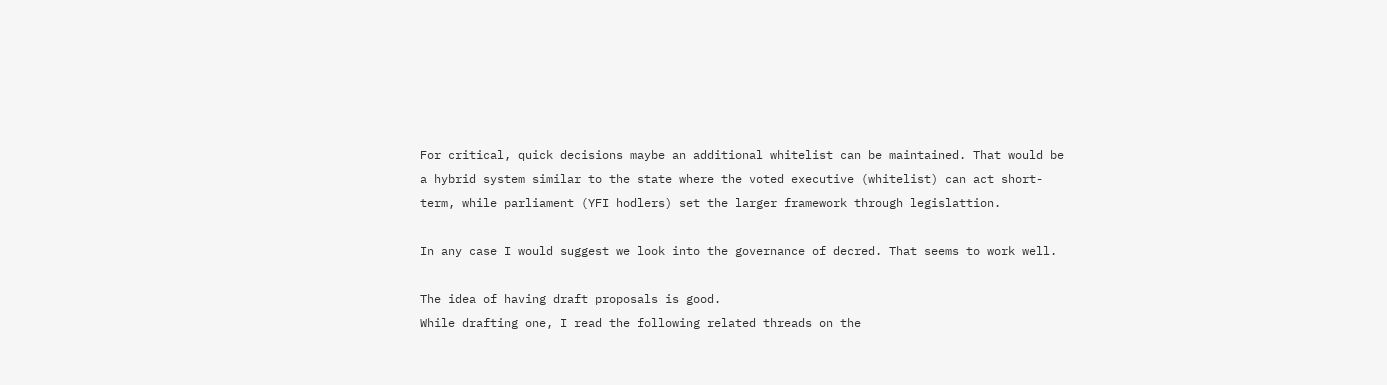For critical, quick decisions maybe an additional whitelist can be maintained. That would be a hybrid system similar to the state where the voted executive (whitelist) can act short-term, while parliament (YFI hodlers) set the larger framework through legislattion.

In any case I would suggest we look into the governance of decred. That seems to work well.

The idea of having draft proposals is good.
While drafting one, I read the following related threads on the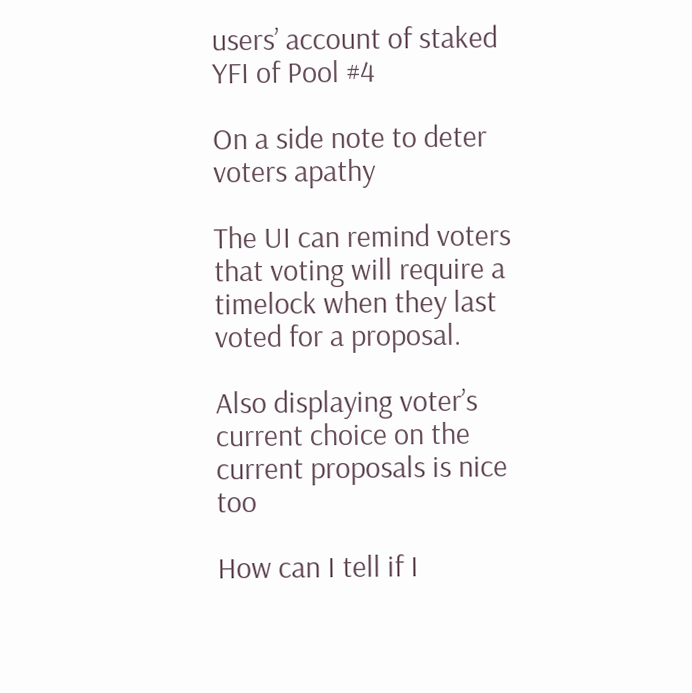users’ account of staked YFI of Pool #4

On a side note to deter voters apathy

The UI can remind voters that voting will require a timelock when they last voted for a proposal.

Also displaying voter’s current choice on the current proposals is nice too

How can I tell if I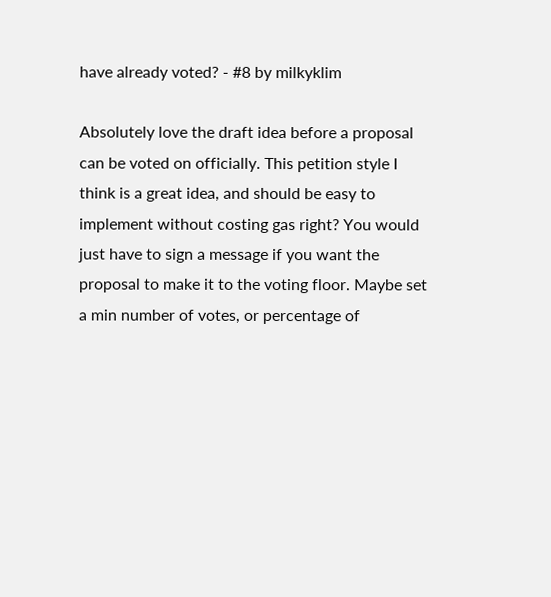have already voted? - #8 by milkyklim

Absolutely love the draft idea before a proposal can be voted on officially. This petition style I think is a great idea, and should be easy to implement without costing gas right? You would just have to sign a message if you want the proposal to make it to the voting floor. Maybe set a min number of votes, or percentage of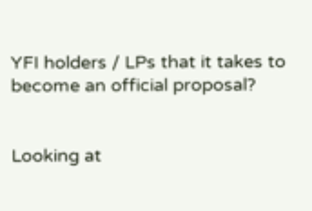YFI holders / LPs that it takes to become an official proposal?


Looking at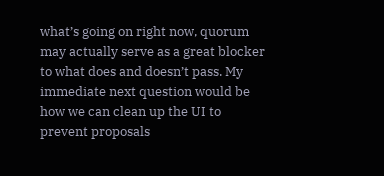what’s going on right now, quorum may actually serve as a great blocker to what does and doesn’t pass. My immediate next question would be how we can clean up the UI to prevent proposals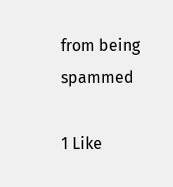from being spammed

1 Like